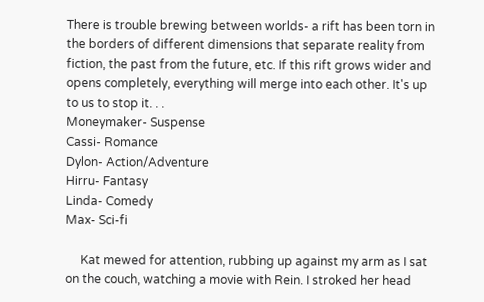There is trouble brewing between worlds- a rift has been torn in the borders of different dimensions that separate reality from fiction, the past from the future, etc. If this rift grows wider and opens completely, everything will merge into each other. It's up to us to stop it. . .
Moneymaker- Suspense
Cassi- Romance
Dylon- Action/Adventure
Hirru- Fantasy
Linda- Comedy
Max- Sci-fi

     Kat mewed for attention, rubbing up against my arm as I sat on the couch, watching a movie with Rein. I stroked her head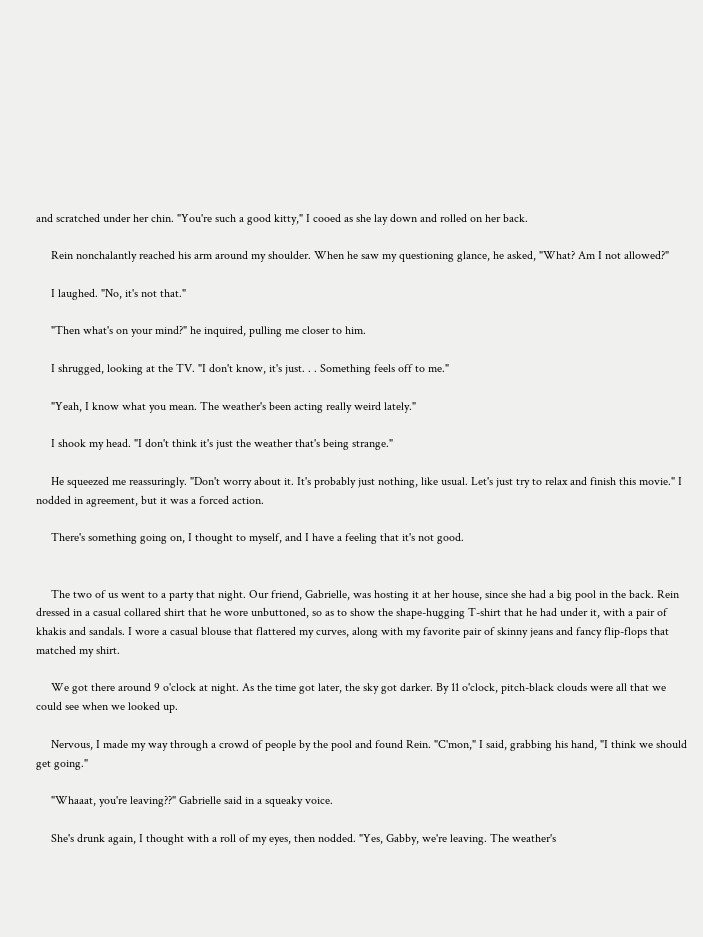and scratched under her chin. "You're such a good kitty," I cooed as she lay down and rolled on her back.

     Rein nonchalantly reached his arm around my shoulder. When he saw my questioning glance, he asked, "What? Am I not allowed?"

     I laughed. "No, it's not that."

     "Then what's on your mind?" he inquired, pulling me closer to him.

     I shrugged, looking at the TV. "I don't know, it's just. . . Something feels off to me."

     "Yeah, I know what you mean. The weather's been acting really weird lately."

     I shook my head. "I don't think it's just the weather that's being strange."

     He squeezed me reassuringly. "Don't worry about it. It's probably just nothing, like usual. Let's just try to relax and finish this movie." I nodded in agreement, but it was a forced action.

     There's something going on, I thought to myself, and I have a feeling that it's not good.


     The two of us went to a party that night. Our friend, Gabrielle, was hosting it at her house, since she had a big pool in the back. Rein dressed in a casual collared shirt that he wore unbuttoned, so as to show the shape-hugging T-shirt that he had under it, with a pair of khakis and sandals. I wore a casual blouse that flattered my curves, along with my favorite pair of skinny jeans and fancy flip-flops that matched my shirt.

     We got there around 9 o'clock at night. As the time got later, the sky got darker. By 11 o'clock, pitch-black clouds were all that we could see when we looked up.

     Nervous, I made my way through a crowd of people by the pool and found Rein. "C'mon," I said, grabbing his hand, "I think we should get going."

     "Whaaat, you're leaving??" Gabrielle said in a squeaky voice.

     She's drunk again, I thought with a roll of my eyes, then nodded. "Yes, Gabby, we're leaving. The weather's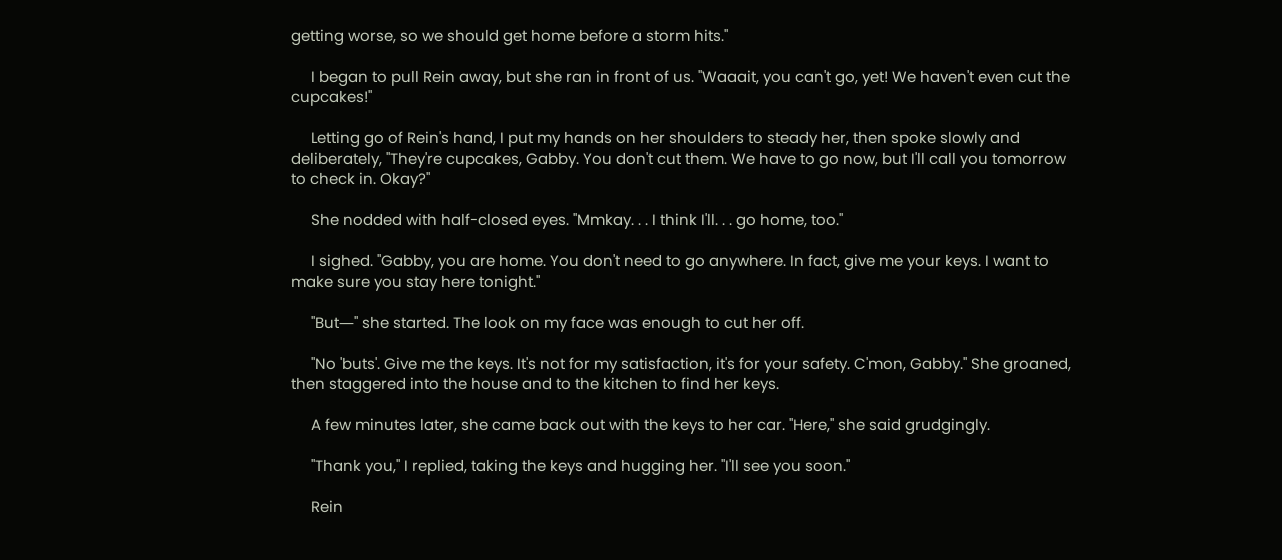getting worse, so we should get home before a storm hits."

     I began to pull Rein away, but she ran in front of us. "Waaait, you can't go, yet! We haven't even cut the cupcakes!"

     Letting go of Rein's hand, I put my hands on her shoulders to steady her, then spoke slowly and deliberately, "They're cupcakes, Gabby. You don't cut them. We have to go now, but I'll call you tomorrow to check in. Okay?"

     She nodded with half-closed eyes. "Mmkay. . . I think I'll. . . go home, too."

     I sighed. "Gabby, you are home. You don't need to go anywhere. In fact, give me your keys. I want to make sure you stay here tonight."

     "But―" she started. The look on my face was enough to cut her off.

     "No 'buts'. Give me the keys. It's not for my satisfaction, it's for your safety. C'mon, Gabby." She groaned, then staggered into the house and to the kitchen to find her keys.

     A few minutes later, she came back out with the keys to her car. "Here," she said grudgingly.

     "Thank you," I replied, taking the keys and hugging her. "I'll see you soon."

     Rein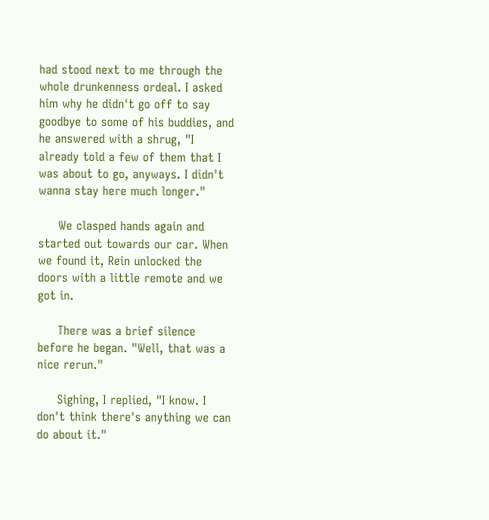had stood next to me through the whole drunkenness ordeal. I asked him why he didn't go off to say goodbye to some of his buddies, and he answered with a shrug, "I already told a few of them that I was about to go, anyways. I didn't wanna stay here much longer."

     We clasped hands again and started out towards our car. When we found it, Rein unlocked the doors with a little remote and we got in.

     There was a brief silence before he began. "Well, that was a nice rerun."

     Sighing, I replied, "I know. I don't think there's anything we can do about it."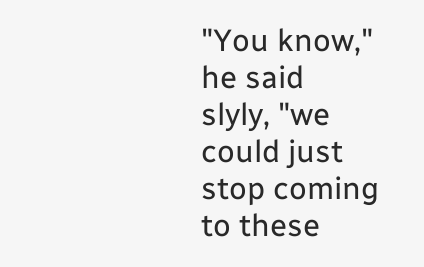"You know," he said slyly, "we could just stop coming to these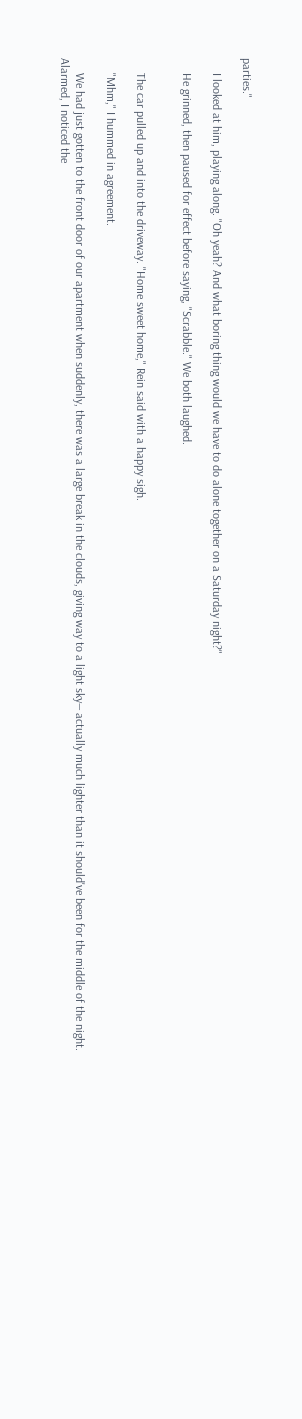parties."

     I looked at him, playing along. "Oh yeah? And what boring thing would we have to do alone together on a Saturday night?"

     He grinned, then paused for effect before saying, "Scrabble." We both laughed.


     The car pulled up and into the driveway. "Home sweet home," Rein said with a happy sigh.

     "Mhm," I hummed in agreement.

     We had just gotten to the front door of our apartment when suddenly, there was a large break in the clouds, giving way to a light sky― actually much lighter than it should've been for the middle of the night. Alarmed, I noticed the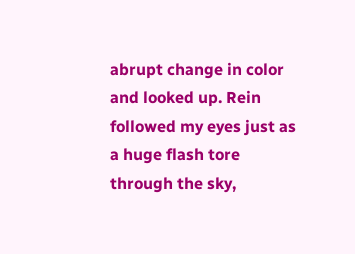abrupt change in color and looked up. Rein followed my eyes just as a huge flash tore through the sky,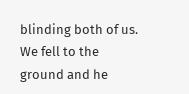blinding both of us. We fell to the ground and he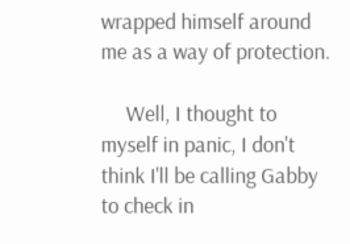wrapped himself around me as a way of protection.

     Well, I thought to myself in panic, I don't think I'll be calling Gabby to check in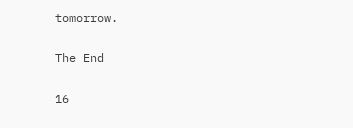tomorrow.

The End

16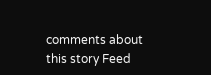comments about this story Feed